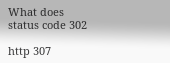What does status code 302

http 307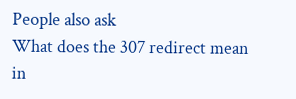People also ask
What does the 307 redirect mean in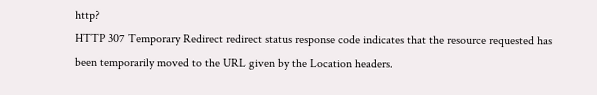http?
HTTP 307 Temporary Redirect redirect status response code indicates that the resource requested has been temporarily moved to the URL given by the Location headers.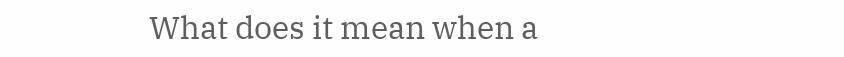What does it mean when a